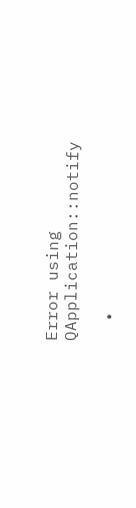Error using QApplication::notify

  •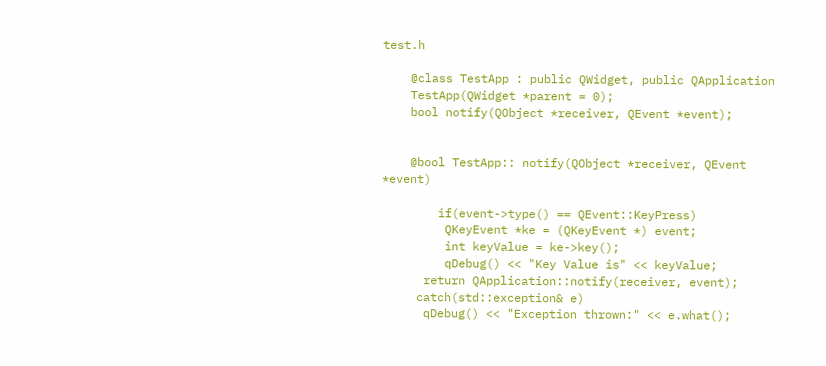test.h

    @class TestApp : public QWidget, public QApplication
    TestApp(QWidget *parent = 0);
    bool notify(QObject *receiver, QEvent *event);


    @bool TestApp:: notify(QObject *receiver, QEvent *event)

        if(event->type() == QEvent::KeyPress)
         QKeyEvent *ke = (QKeyEvent *) event;
         int keyValue = ke->key();
         qDebug() << "Key Value is" << keyValue;
      return QApplication::notify(receiver, event);
     catch(std::exception& e)
      qDebug() << "Exception thrown:" << e.what();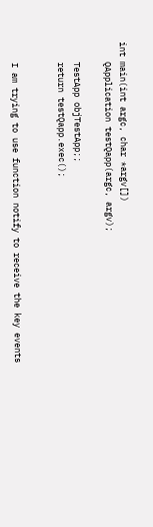int main(int argc, char *argv[])
    QApplication testQapp(argc, argv);

    TestApp objTestApp;;
    return testQapp.exec();


    I am trying to use function notify to receive the key events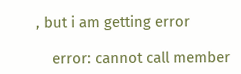, but i am getting error

    error: cannot call member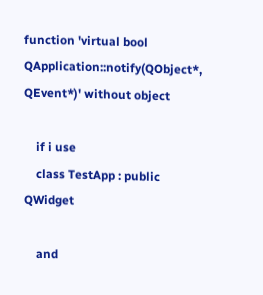function 'virtual bool QApplication::notify(QObject*, QEvent*)' without object

    if i use
    class TestApp : public QWidget

    and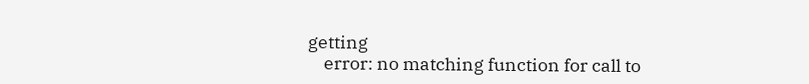getting
    error: no matching function for call to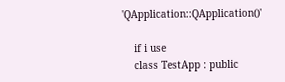'QApplication::QApplication()'

    if i use
    class TestApp : public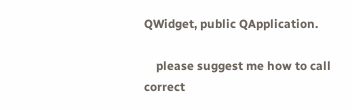QWidget, public QApplication.

    please suggest me how to call correct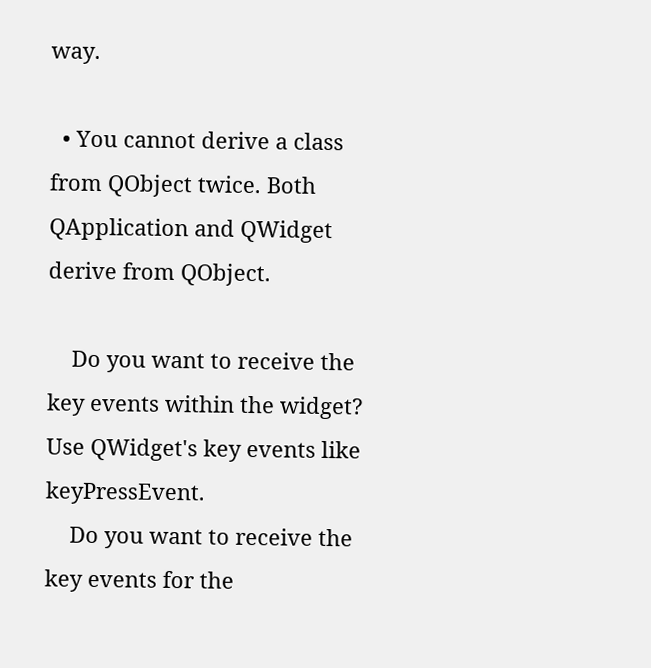way.

  • You cannot derive a class from QObject twice. Both QApplication and QWidget derive from QObject.

    Do you want to receive the key events within the widget? Use QWidget's key events like keyPressEvent.
    Do you want to receive the key events for the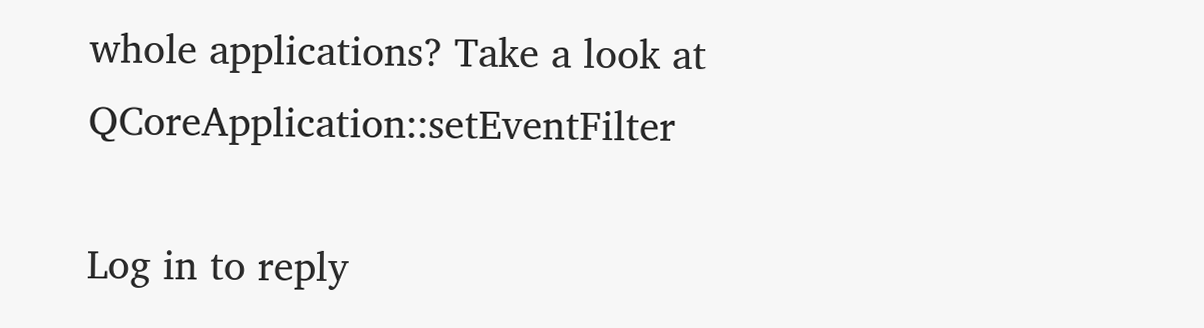whole applications? Take a look at QCoreApplication::setEventFilter

Log in to reply